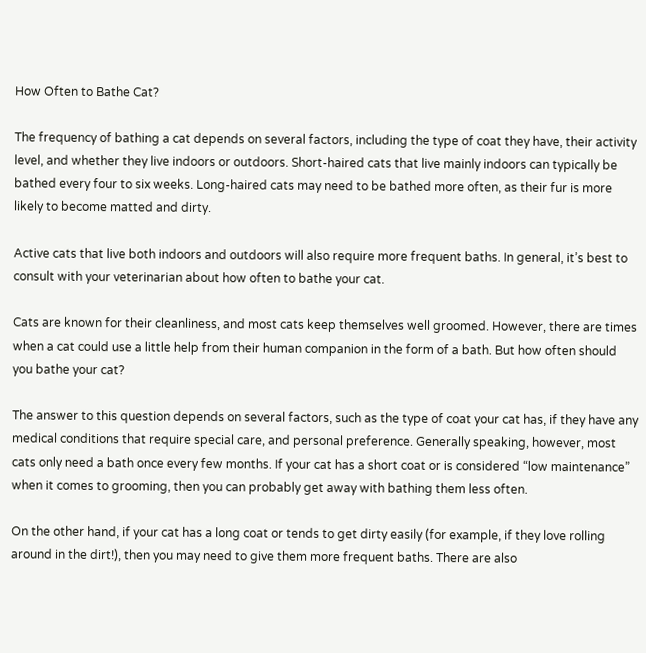How Often to Bathe Cat?

The frequency of bathing a cat depends on several factors, including the type of coat they have, their activity level, and whether they live indoors or outdoors. Short-haired cats that live mainly indoors can typically be bathed every four to six weeks. Long-haired cats may need to be bathed more often, as their fur is more likely to become matted and dirty.

Active cats that live both indoors and outdoors will also require more frequent baths. In general, it’s best to consult with your veterinarian about how often to bathe your cat.

Cats are known for their cleanliness, and most cats keep themselves well groomed. However, there are times when a cat could use a little help from their human companion in the form of a bath. But how often should you bathe your cat?

The answer to this question depends on several factors, such as the type of coat your cat has, if they have any medical conditions that require special care, and personal preference. Generally speaking, however, most cats only need a bath once every few months. If your cat has a short coat or is considered “low maintenance” when it comes to grooming, then you can probably get away with bathing them less often.

On the other hand, if your cat has a long coat or tends to get dirty easily (for example, if they love rolling around in the dirt!), then you may need to give them more frequent baths. There are also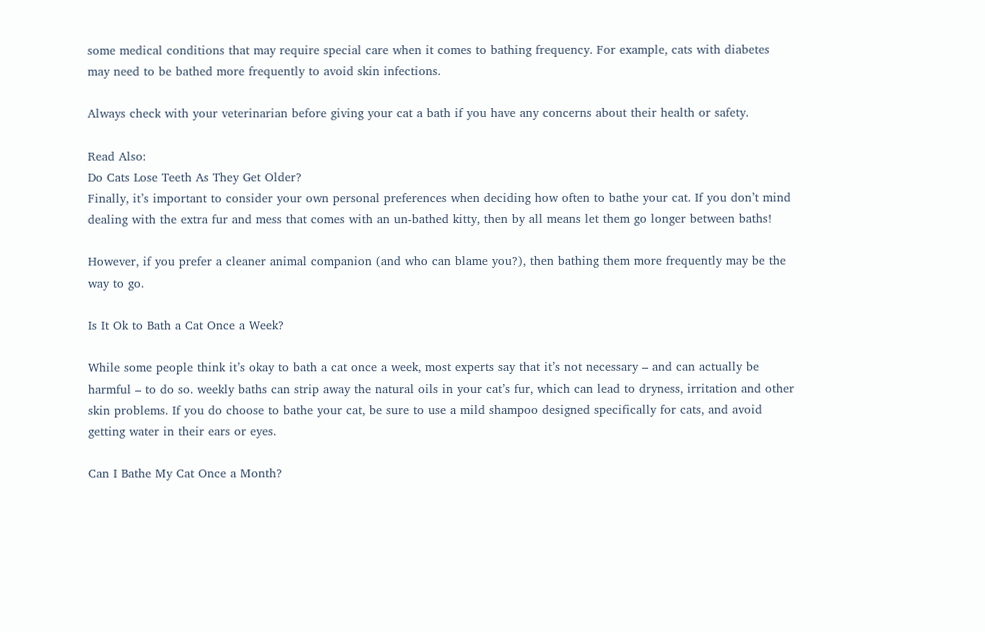some medical conditions that may require special care when it comes to bathing frequency. For example, cats with diabetes may need to be bathed more frequently to avoid skin infections.

Always check with your veterinarian before giving your cat a bath if you have any concerns about their health or safety.

Read Also:
Do Cats Lose Teeth As They Get Older?
Finally, it’s important to consider your own personal preferences when deciding how often to bathe your cat. If you don’t mind dealing with the extra fur and mess that comes with an un-bathed kitty, then by all means let them go longer between baths!

However, if you prefer a cleaner animal companion (and who can blame you?), then bathing them more frequently may be the way to go.

Is It Ok to Bath a Cat Once a Week?

While some people think it’s okay to bath a cat once a week, most experts say that it’s not necessary – and can actually be harmful – to do so. weekly baths can strip away the natural oils in your cat’s fur, which can lead to dryness, irritation and other skin problems. If you do choose to bathe your cat, be sure to use a mild shampoo designed specifically for cats, and avoid getting water in their ears or eyes.

Can I Bathe My Cat Once a Month?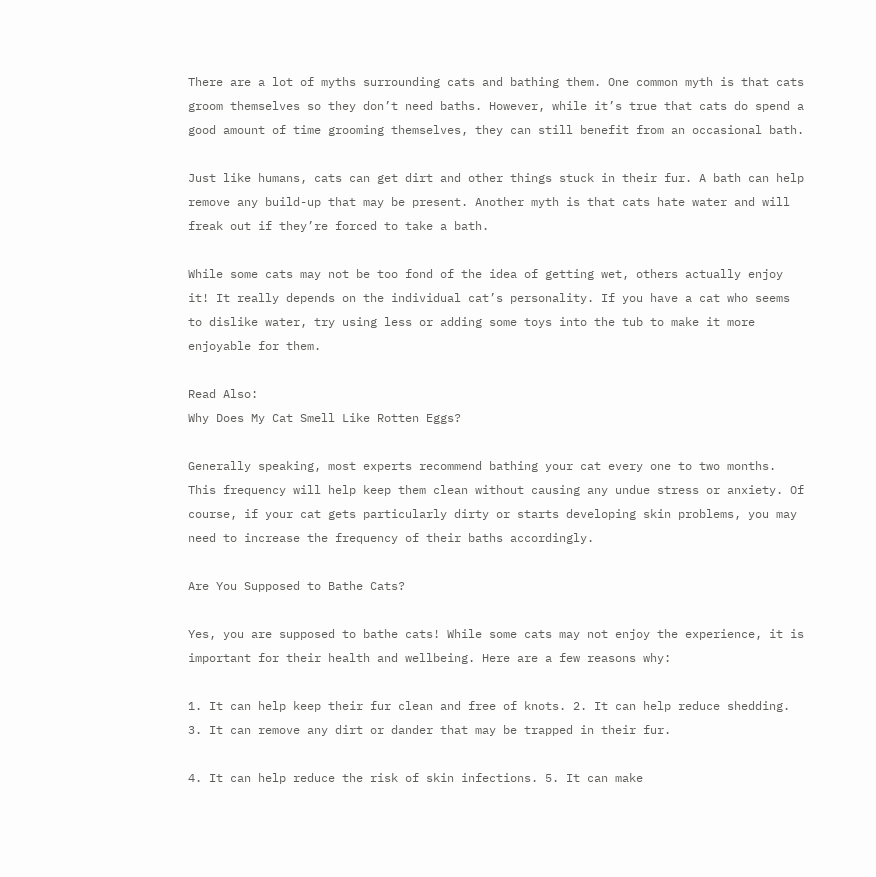There are a lot of myths surrounding cats and bathing them. One common myth is that cats groom themselves so they don’t need baths. However, while it’s true that cats do spend a good amount of time grooming themselves, they can still benefit from an occasional bath.

Just like humans, cats can get dirt and other things stuck in their fur. A bath can help remove any build-up that may be present. Another myth is that cats hate water and will freak out if they’re forced to take a bath.

While some cats may not be too fond of the idea of getting wet, others actually enjoy it! It really depends on the individual cat’s personality. If you have a cat who seems to dislike water, try using less or adding some toys into the tub to make it more enjoyable for them.

Read Also:
Why Does My Cat Smell Like Rotten Eggs?

Generally speaking, most experts recommend bathing your cat every one to two months. This frequency will help keep them clean without causing any undue stress or anxiety. Of course, if your cat gets particularly dirty or starts developing skin problems, you may need to increase the frequency of their baths accordingly.

Are You Supposed to Bathe Cats?

Yes, you are supposed to bathe cats! While some cats may not enjoy the experience, it is important for their health and wellbeing. Here are a few reasons why:

1. It can help keep their fur clean and free of knots. 2. It can help reduce shedding. 3. It can remove any dirt or dander that may be trapped in their fur.

4. It can help reduce the risk of skin infections. 5. It can make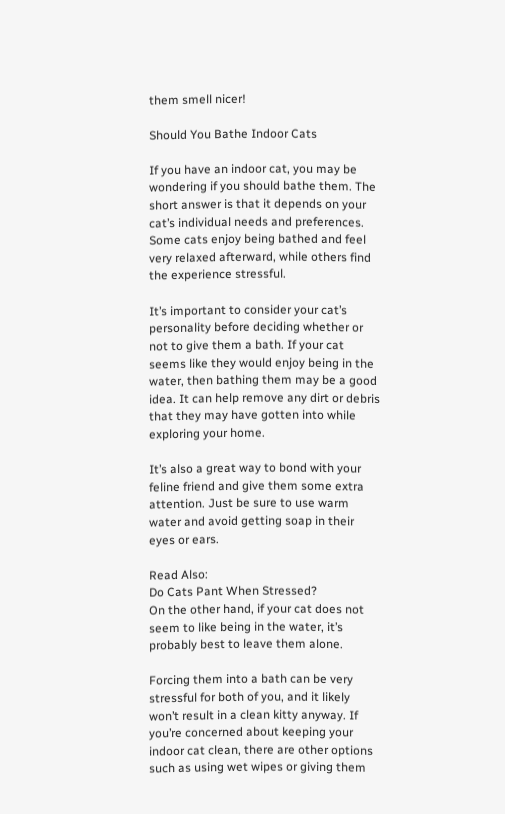them smell nicer!

Should You Bathe Indoor Cats

If you have an indoor cat, you may be wondering if you should bathe them. The short answer is that it depends on your cat’s individual needs and preferences. Some cats enjoy being bathed and feel very relaxed afterward, while others find the experience stressful.

It’s important to consider your cat’s personality before deciding whether or not to give them a bath. If your cat seems like they would enjoy being in the water, then bathing them may be a good idea. It can help remove any dirt or debris that they may have gotten into while exploring your home.

It’s also a great way to bond with your feline friend and give them some extra attention. Just be sure to use warm water and avoid getting soap in their eyes or ears.

Read Also:
Do Cats Pant When Stressed?
On the other hand, if your cat does not seem to like being in the water, it’s probably best to leave them alone.

Forcing them into a bath can be very stressful for both of you, and it likely won’t result in a clean kitty anyway. If you’re concerned about keeping your indoor cat clean, there are other options such as using wet wipes or giving them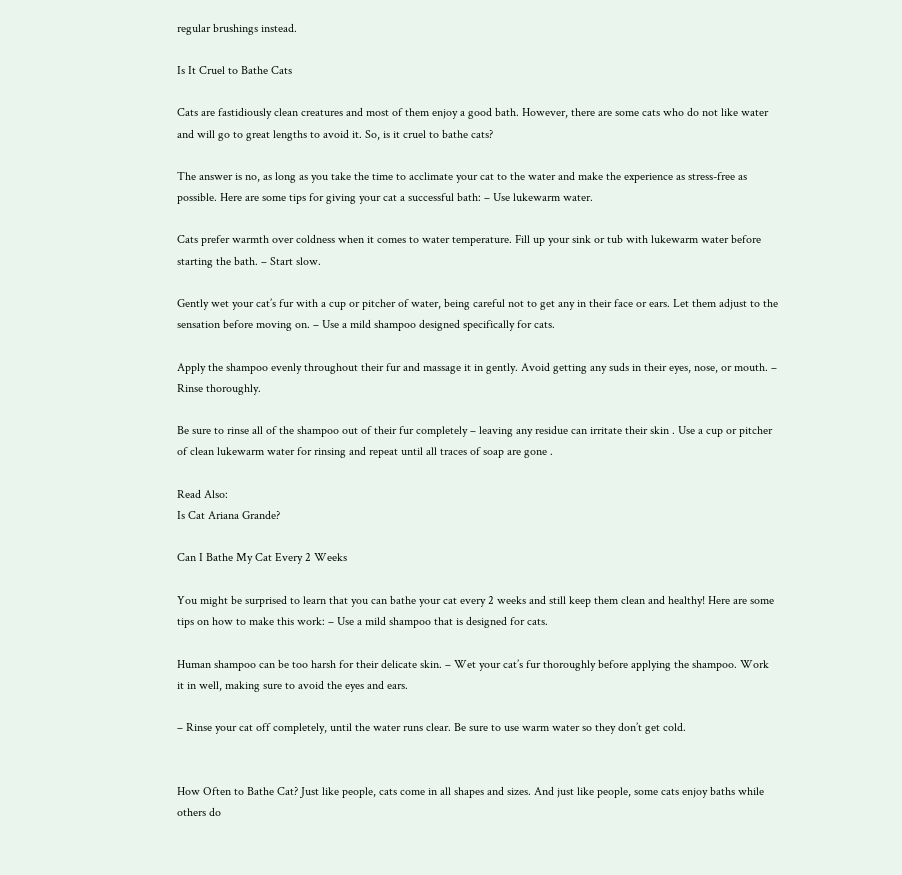regular brushings instead.

Is It Cruel to Bathe Cats

Cats are fastidiously clean creatures and most of them enjoy a good bath. However, there are some cats who do not like water and will go to great lengths to avoid it. So, is it cruel to bathe cats?

The answer is no, as long as you take the time to acclimate your cat to the water and make the experience as stress-free as possible. Here are some tips for giving your cat a successful bath: – Use lukewarm water.

Cats prefer warmth over coldness when it comes to water temperature. Fill up your sink or tub with lukewarm water before starting the bath. – Start slow.

Gently wet your cat’s fur with a cup or pitcher of water, being careful not to get any in their face or ears. Let them adjust to the sensation before moving on. – Use a mild shampoo designed specifically for cats.

Apply the shampoo evenly throughout their fur and massage it in gently. Avoid getting any suds in their eyes, nose, or mouth. – Rinse thoroughly.

Be sure to rinse all of the shampoo out of their fur completely – leaving any residue can irritate their skin . Use a cup or pitcher of clean lukewarm water for rinsing and repeat until all traces of soap are gone .

Read Also:
Is Cat Ariana Grande?

Can I Bathe My Cat Every 2 Weeks

You might be surprised to learn that you can bathe your cat every 2 weeks and still keep them clean and healthy! Here are some tips on how to make this work: – Use a mild shampoo that is designed for cats.

Human shampoo can be too harsh for their delicate skin. – Wet your cat’s fur thoroughly before applying the shampoo. Work it in well, making sure to avoid the eyes and ears.

– Rinse your cat off completely, until the water runs clear. Be sure to use warm water so they don’t get cold.


How Often to Bathe Cat? Just like people, cats come in all shapes and sizes. And just like people, some cats enjoy baths while others do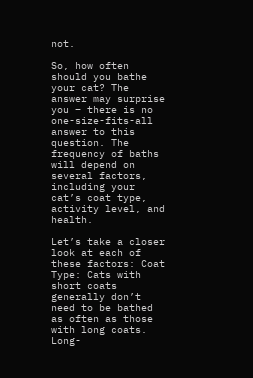not.

So, how often should you bathe your cat? The answer may surprise you – there is no one-size-fits-all answer to this question. The frequency of baths will depend on several factors, including your cat’s coat type, activity level, and health.

Let’s take a closer look at each of these factors: Coat Type: Cats with short coats generally don’t need to be bathed as often as those with long coats. Long-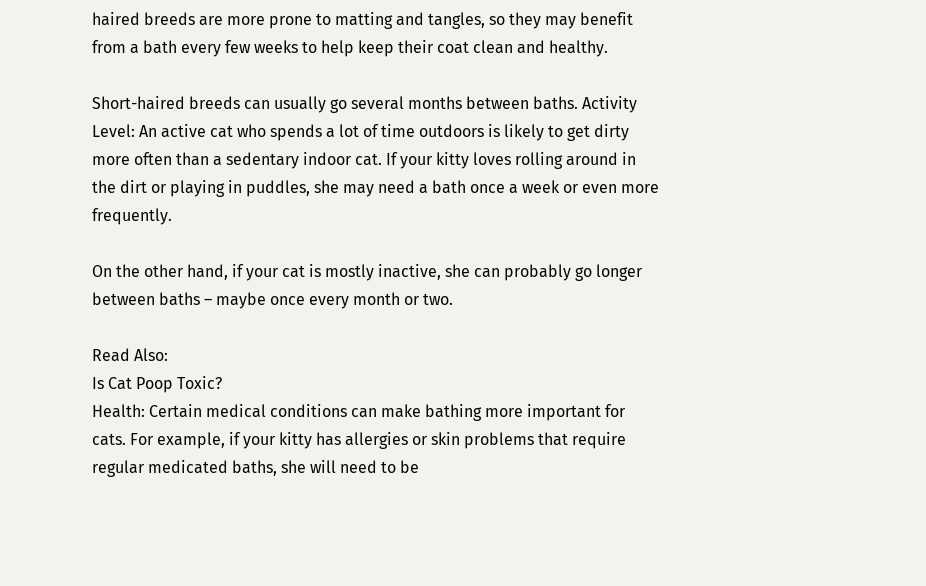haired breeds are more prone to matting and tangles, so they may benefit from a bath every few weeks to help keep their coat clean and healthy.

Short-haired breeds can usually go several months between baths. Activity Level: An active cat who spends a lot of time outdoors is likely to get dirty more often than a sedentary indoor cat. If your kitty loves rolling around in the dirt or playing in puddles, she may need a bath once a week or even more frequently.

On the other hand, if your cat is mostly inactive, she can probably go longer between baths – maybe once every month or two.

Read Also:
Is Cat Poop Toxic?
Health: Certain medical conditions can make bathing more important for cats. For example, if your kitty has allergies or skin problems that require regular medicated baths, she will need to be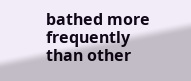bathed more frequently than other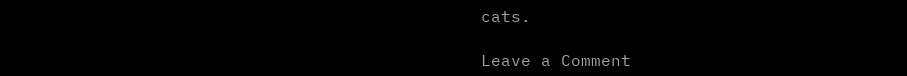cats.

Leave a Comment